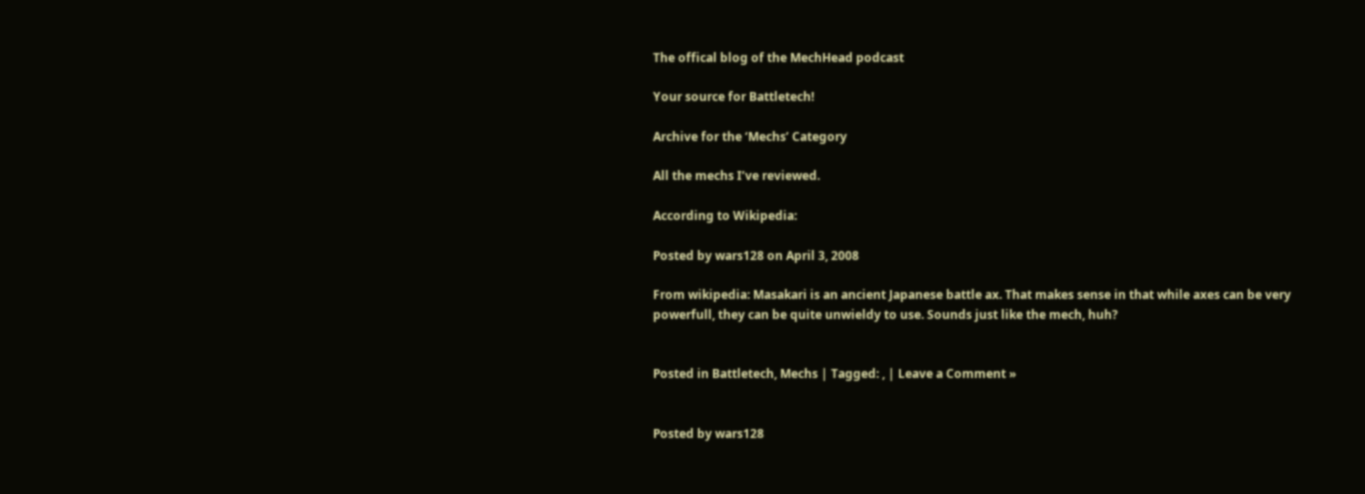The offical blog of the MechHead podcast

Your source for Battletech!

Archive for the ‘Mechs’ Category

All the mechs I’ve reviewed.

According to Wikipedia:

Posted by wars128 on April 3, 2008

From wikipedia: Masakari is an ancient Japanese battle ax. That makes sense in that while axes can be very powerfull, they can be quite unwieldy to use. Sounds just like the mech, huh?


Posted in Battletech, Mechs | Tagged: , | Leave a Comment »


Posted by wars128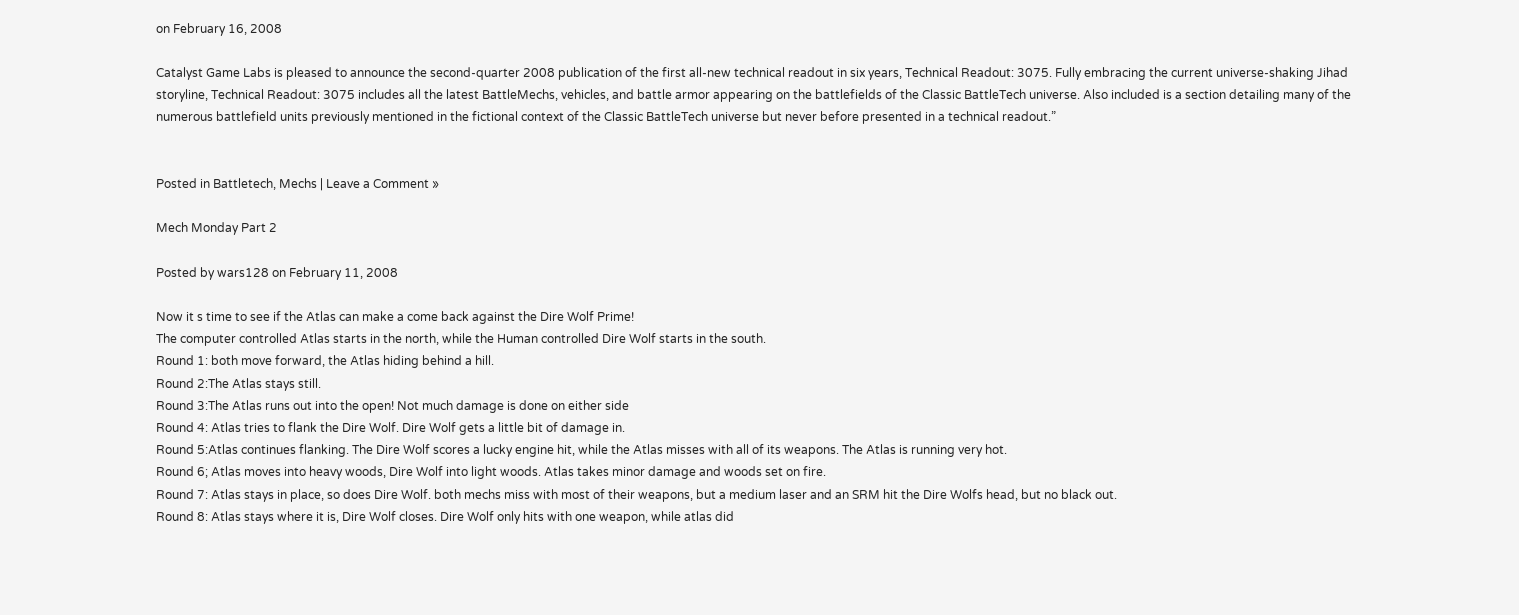on February 16, 2008

Catalyst Game Labs is pleased to announce the second-quarter 2008 publication of the first all-new technical readout in six years, Technical Readout: 3075. Fully embracing the current universe-shaking Jihad storyline, Technical Readout: 3075 includes all the latest BattleMechs, vehicles, and battle armor appearing on the battlefields of the Classic BattleTech universe. Also included is a section detailing many of the numerous battlefield units previously mentioned in the fictional context of the Classic BattleTech universe but never before presented in a technical readout.”


Posted in Battletech, Mechs | Leave a Comment »

Mech Monday Part 2

Posted by wars128 on February 11, 2008

Now it s time to see if the Atlas can make a come back against the Dire Wolf Prime!
The computer controlled Atlas starts in the north, while the Human controlled Dire Wolf starts in the south.
Round 1: both move forward, the Atlas hiding behind a hill.
Round 2:The Atlas stays still.
Round 3:The Atlas runs out into the open! Not much damage is done on either side
Round 4: Atlas tries to flank the Dire Wolf. Dire Wolf gets a little bit of damage in.
Round 5:Atlas continues flanking. The Dire Wolf scores a lucky engine hit, while the Atlas misses with all of its weapons. The Atlas is running very hot.
Round 6; Atlas moves into heavy woods, Dire Wolf into light woods. Atlas takes minor damage and woods set on fire.
Round 7: Atlas stays in place, so does Dire Wolf. both mechs miss with most of their weapons, but a medium laser and an SRM hit the Dire Wolfs head, but no black out.
Round 8: Atlas stays where it is, Dire Wolf closes. Dire Wolf only hits with one weapon, while atlas did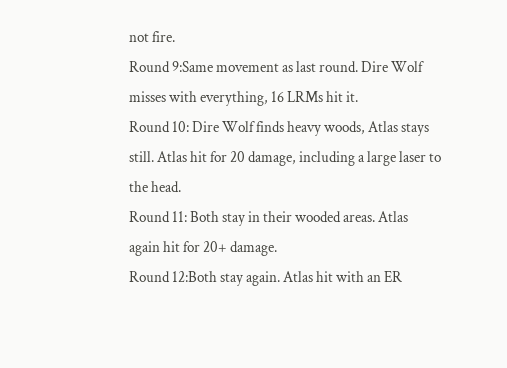not fire.
Round 9:Same movement as last round. Dire Wolf misses with everything, 16 LRMs hit it.
Round 10: Dire Wolf finds heavy woods, Atlas stays still. Atlas hit for 20 damage, including a large laser to the head.
Round 11: Both stay in their wooded areas. Atlas again hit for 20+ damage.
Round 12:Both stay again. Atlas hit with an ER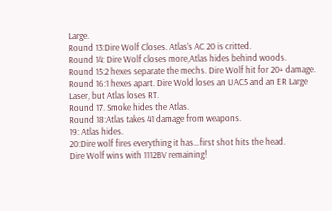Large.
Round 13:Dire Wolf Closes. Atlas’s AC 20 is critted.
Round 14: Dire Wolf closes more,Atlas hides behind woods.
Round 15:2 hexes separate the mechs. Dire Wolf hit for 20+ damage.
Round 16:1 hexes apart. Dire Wold loses an UAC5 and an ER Large Laser, but Atlas loses RT.
Round 17. Smoke hides the Atlas.
Round 18:Atlas takes 41 damage from weapons.
19: Atlas hides.
20:Dire wolf fires everything it has…first shot hits the head.
Dire Wolf wins with 1112BV remaining!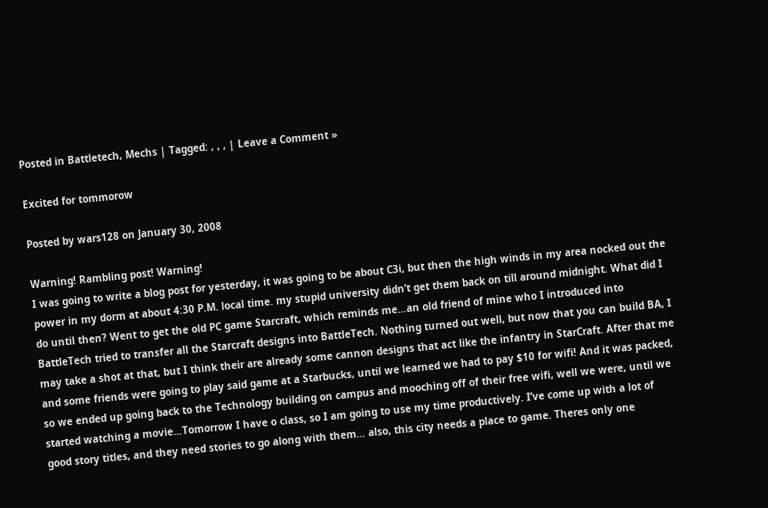Posted in Battletech, Mechs | Tagged: , , , | Leave a Comment »

Excited for tommorow

Posted by wars128 on January 30, 2008

Warning! Rambling post! Warning!
I was going to write a blog post for yesterday, it was going to be about C3i, but then the high winds in my area nocked out the power in my dorm at about 4:30 P.M. local time. my stupid university didn’t get them back on till around midnight. What did I do until then? Went to get the old PC game Starcraft, which reminds me…an old friend of mine who I introduced into BattleTech tried to transfer all the Starcraft designs into BattleTech. Nothing turned out well, but now that you can build BA, I may take a shot at that, but I think their are already some cannon designs that act like the infantry in StarCraft. After that me and some friends were going to play said game at a Starbucks, until we learned we had to pay $10 for wifi! And it was packed, so we ended up going back to the Technology building on campus and mooching off of their free wifi, well we were, until we started watching a movie…Tomorrow I have o class, so I am going to use my time productively. I’ve come up with a lot of good story titles, and they need stories to go along with them… also, this city needs a place to game. Theres only one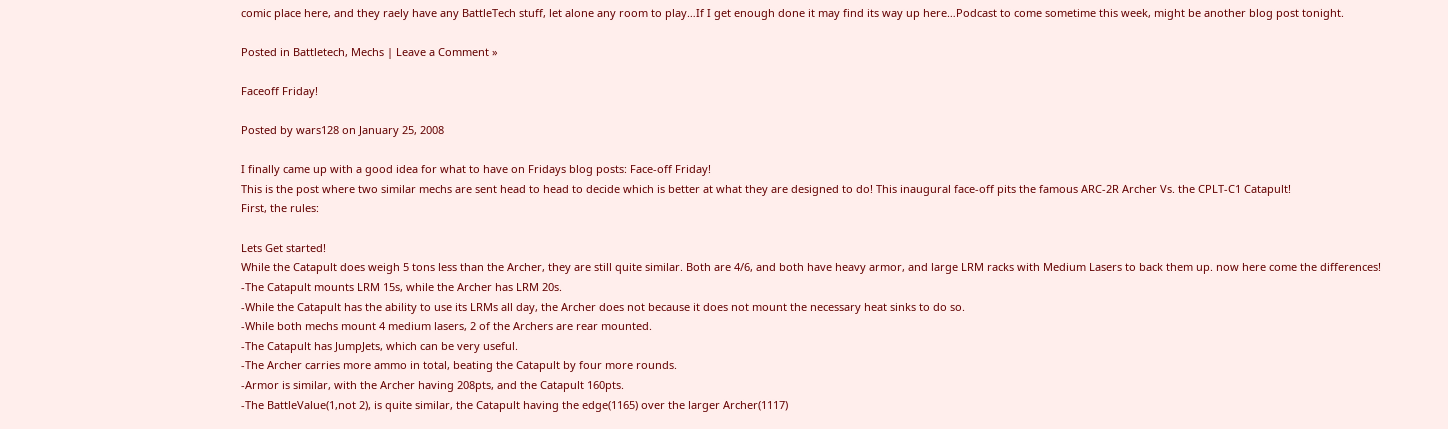comic place here, and they raely have any BattleTech stuff, let alone any room to play…If I get enough done it may find its way up here…Podcast to come sometime this week, might be another blog post tonight.

Posted in Battletech, Mechs | Leave a Comment »

Faceoff Friday!

Posted by wars128 on January 25, 2008

I finally came up with a good idea for what to have on Fridays blog posts: Face-off Friday!
This is the post where two similar mechs are sent head to head to decide which is better at what they are designed to do! This inaugural face-off pits the famous ARC-2R Archer Vs. the CPLT-C1 Catapult!
First, the rules:

Lets Get started!
While the Catapult does weigh 5 tons less than the Archer, they are still quite similar. Both are 4/6, and both have heavy armor, and large LRM racks with Medium Lasers to back them up. now here come the differences!
-The Catapult mounts LRM 15s, while the Archer has LRM 20s.
-While the Catapult has the ability to use its LRMs all day, the Archer does not because it does not mount the necessary heat sinks to do so.
-While both mechs mount 4 medium lasers, 2 of the Archers are rear mounted.
-The Catapult has JumpJets, which can be very useful.
-The Archer carries more ammo in total, beating the Catapult by four more rounds.
-Armor is similar, with the Archer having 208pts, and the Catapult 160pts.
-The BattleValue(1,not 2), is quite similar, the Catapult having the edge(1165) over the larger Archer(1117)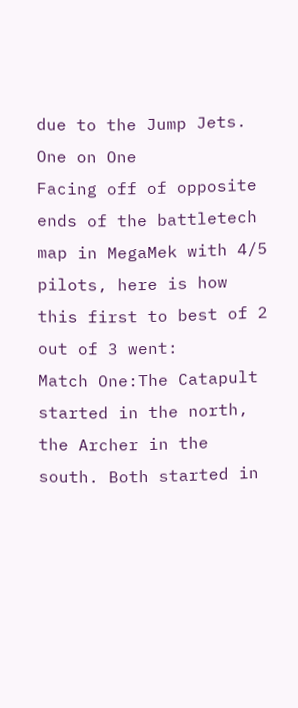due to the Jump Jets.
One on One
Facing off of opposite ends of the battletech map in MegaMek with 4/5 pilots, here is how this first to best of 2 out of 3 went:
Match One:The Catapult started in the north, the Archer in the south. Both started in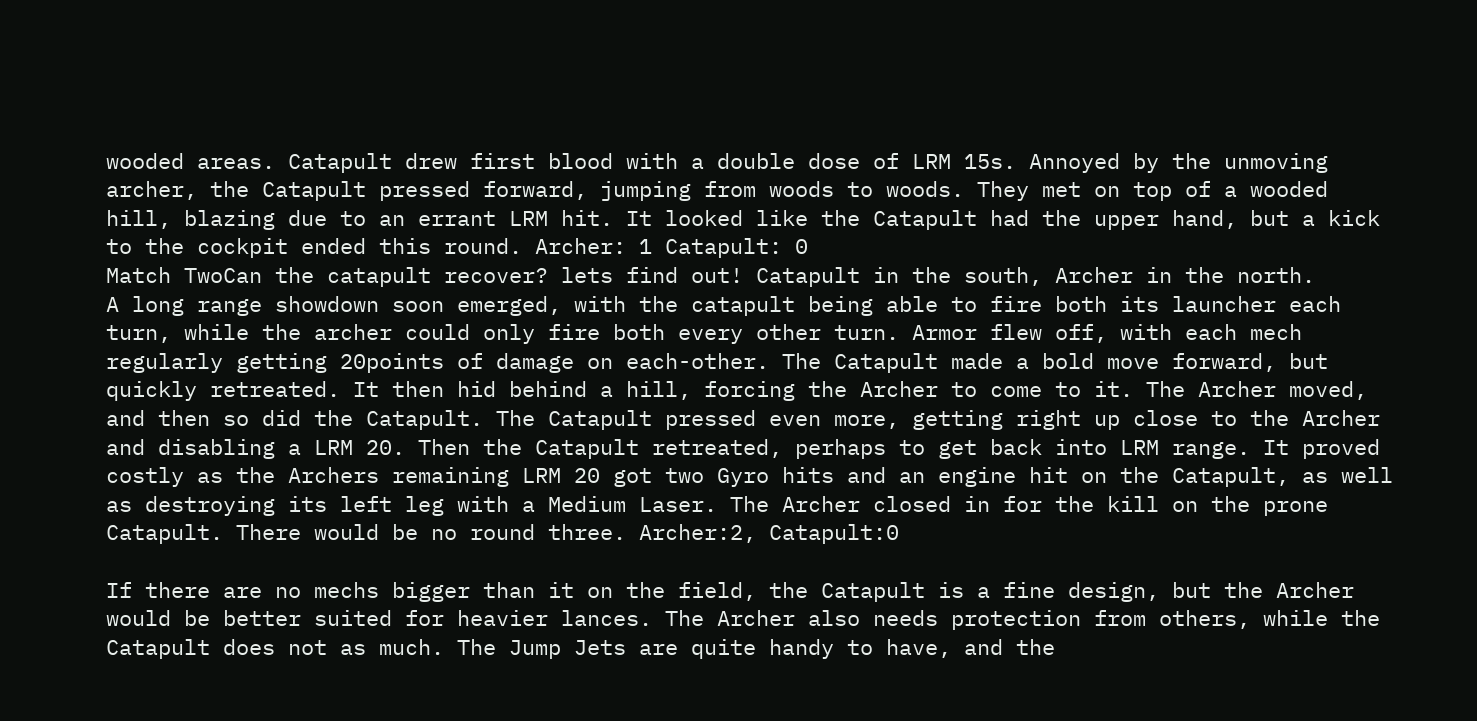wooded areas. Catapult drew first blood with a double dose of LRM 15s. Annoyed by the unmoving archer, the Catapult pressed forward, jumping from woods to woods. They met on top of a wooded hill, blazing due to an errant LRM hit. It looked like the Catapult had the upper hand, but a kick to the cockpit ended this round. Archer: 1 Catapult: 0
Match TwoCan the catapult recover? lets find out! Catapult in the south, Archer in the north.
A long range showdown soon emerged, with the catapult being able to fire both its launcher each turn, while the archer could only fire both every other turn. Armor flew off, with each mech regularly getting 20points of damage on each-other. The Catapult made a bold move forward, but quickly retreated. It then hid behind a hill, forcing the Archer to come to it. The Archer moved, and then so did the Catapult. The Catapult pressed even more, getting right up close to the Archer and disabling a LRM 20. Then the Catapult retreated, perhaps to get back into LRM range. It proved costly as the Archers remaining LRM 20 got two Gyro hits and an engine hit on the Catapult, as well as destroying its left leg with a Medium Laser. The Archer closed in for the kill on the prone Catapult. There would be no round three. Archer:2, Catapult:0

If there are no mechs bigger than it on the field, the Catapult is a fine design, but the Archer would be better suited for heavier lances. The Archer also needs protection from others, while the Catapult does not as much. The Jump Jets are quite handy to have, and the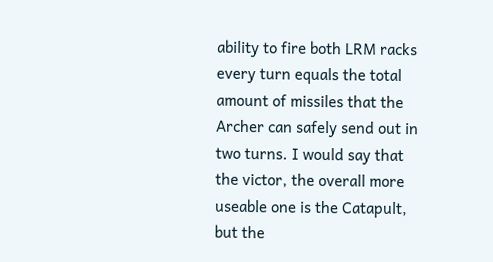ability to fire both LRM racks every turn equals the total amount of missiles that the Archer can safely send out in two turns. I would say that the victor, the overall more useable one is the Catapult, but the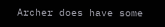Archer does have some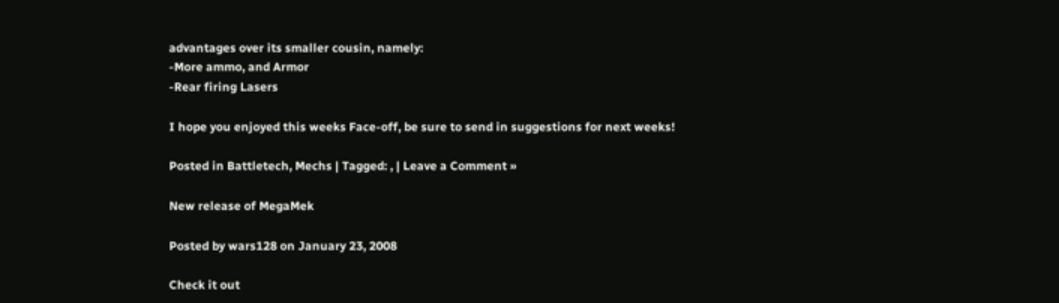advantages over its smaller cousin, namely:
-More ammo, and Armor
-Rear firing Lasers

I hope you enjoyed this weeks Face-off, be sure to send in suggestions for next weeks!

Posted in Battletech, Mechs | Tagged: , | Leave a Comment »

New release of MegaMek

Posted by wars128 on January 23, 2008

Check it out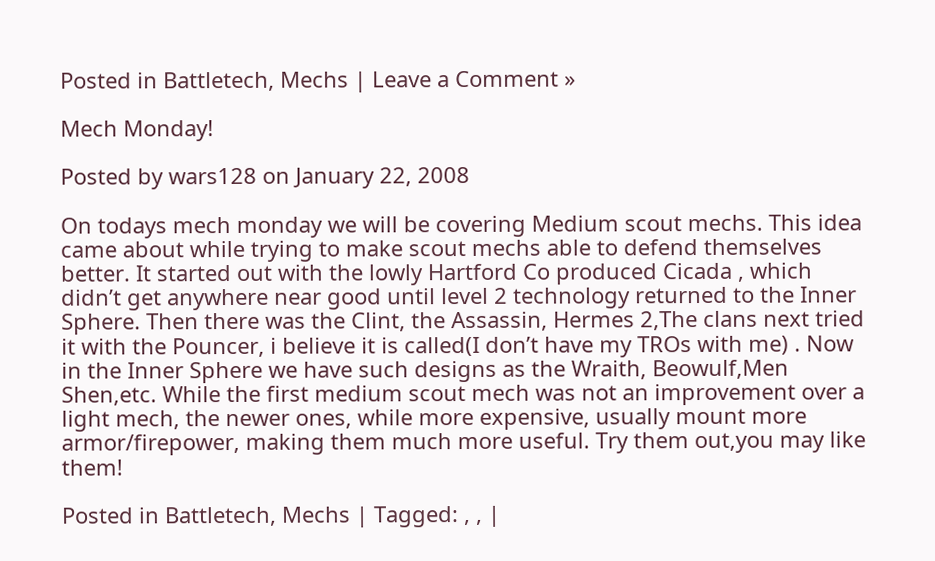Posted in Battletech, Mechs | Leave a Comment »

Mech Monday!

Posted by wars128 on January 22, 2008

On todays mech monday we will be covering Medium scout mechs. This idea came about while trying to make scout mechs able to defend themselves better. It started out with the lowly Hartford Co produced Cicada , which didn’t get anywhere near good until level 2 technology returned to the Inner Sphere. Then there was the Clint, the Assassin, Hermes 2,The clans next tried it with the Pouncer, i believe it is called(I don’t have my TROs with me) . Now in the Inner Sphere we have such designs as the Wraith, Beowulf,Men Shen,etc. While the first medium scout mech was not an improvement over a light mech, the newer ones, while more expensive, usually mount more armor/firepower, making them much more useful. Try them out,you may like them!

Posted in Battletech, Mechs | Tagged: , , |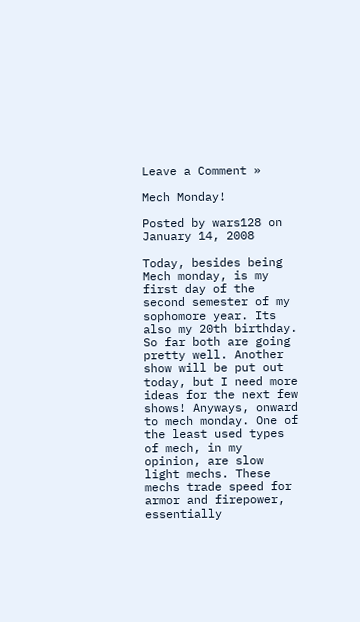Leave a Comment »

Mech Monday!

Posted by wars128 on January 14, 2008

Today, besides being Mech monday, is my first day of the second semester of my sophomore year. Its also my 20th birthday. So far both are going pretty well. Another show will be put out today, but I need more ideas for the next few shows! Anyways, onward to mech monday. One of the least used types of mech, in my opinion, are slow light mechs. These mechs trade speed for armor and firepower, essentially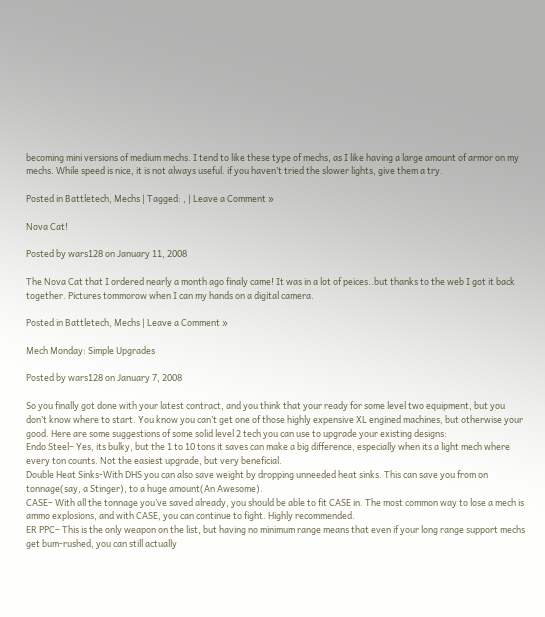becoming mini versions of medium mechs. I tend to like these type of mechs, as I like having a large amount of armor on my mechs. While speed is nice, it is not always useful. if you haven’t tried the slower lights, give them a try.

Posted in Battletech, Mechs | Tagged: , | Leave a Comment »

Nova Cat!

Posted by wars128 on January 11, 2008

The Nova Cat that I ordered nearly a month ago finaly came! It was in a lot of peices..but thanks to the web I got it back together. Pictures tommorow when I can my hands on a digital camera.

Posted in Battletech, Mechs | Leave a Comment »

Mech Monday: Simple Upgrades

Posted by wars128 on January 7, 2008

So you finally got done with your latest contract, and you think that your ready for some level two equipment, but you don’t know where to start. You know you can’t get one of those highly expensive XL engined machines, but otherwise your good. Here are some suggestions of some solid level 2 tech you can use to upgrade your existing designs:
Endo Steel– Yes, its bulky, but the 1 to 10 tons it saves can make a big difference, especially when its a light mech where every ton counts. Not the easiest upgrade, but very beneficial.
Double Heat Sinks-With DHS you can also save weight by dropping unneeded heat sinks. This can save you from on tonnage(say, a Stinger), to a huge amount(An Awesome).
CASE– With all the tonnage you’ve saved already, you should be able to fit CASE in. The most common way to lose a mech is ammo explosions, and with CASE, you can continue to fight. Highly recommended.
ER PPC– This is the only weapon on the list, but having no minimum range means that even if your long range support mechs get bum-rushed, you can still actually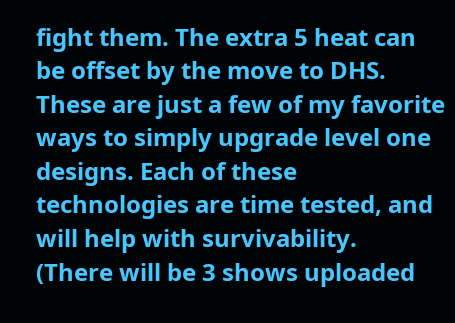fight them. The extra 5 heat can be offset by the move to DHS.
These are just a few of my favorite ways to simply upgrade level one designs. Each of these technologies are time tested, and will help with survivability.
(There will be 3 shows uploaded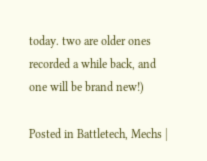today. two are older ones recorded a while back, and one will be brand new!)

Posted in Battletech, Mechs |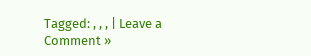Tagged: , , , | Leave a Comment »